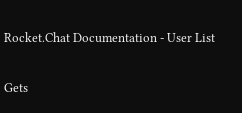Rocket.Chat Documentation - User List


Gets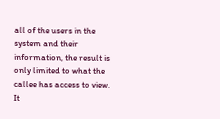all of the users in the system and their information, the result is only limited to what the callee has access to view. It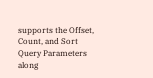supports the Offset, Count, and Sort Query Parameters along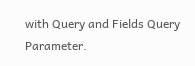with Query and Fields Query Parameter.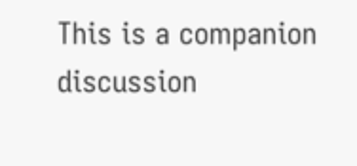This is a companion discussion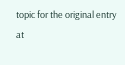topic for the original entry at